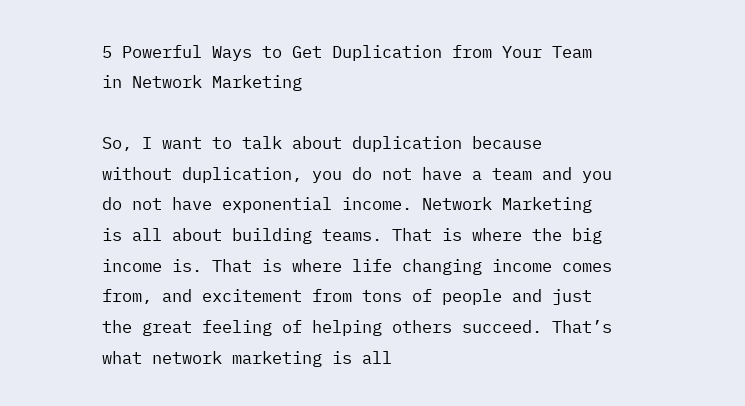5 Powerful Ways to Get Duplication from Your Team in Network Marketing

So, I want to talk about duplication because without duplication, you do not have a team and you do not have exponential income. Network Marketing is all about building teams. That is where the big income is. That is where life changing income comes from, and excitement from tons of people and just the great feeling of helping others succeed. That’s what network marketing is all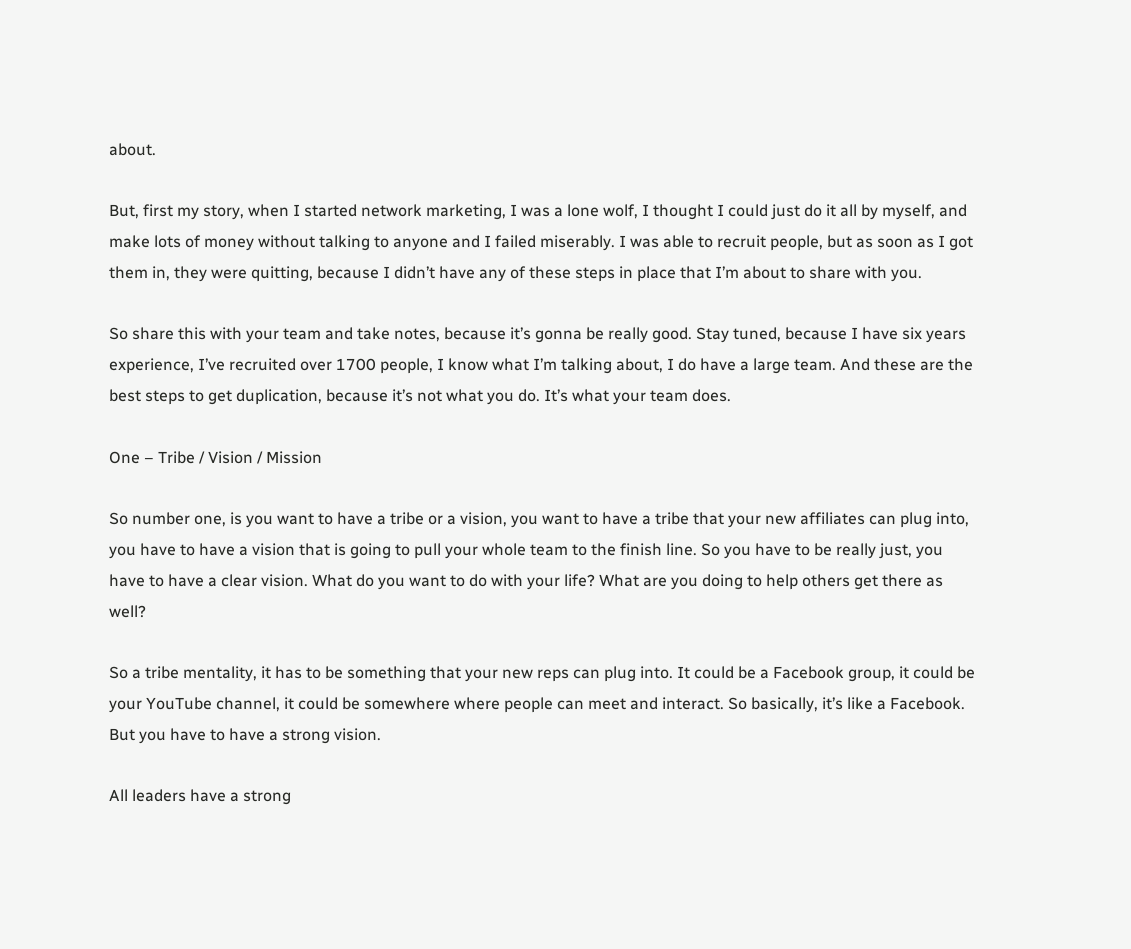about.

But, first my story, when I started network marketing, I was a lone wolf, I thought I could just do it all by myself, and make lots of money without talking to anyone and I failed miserably. I was able to recruit people, but as soon as I got them in, they were quitting, because I didn’t have any of these steps in place that I’m about to share with you.

So share this with your team and take notes, because it’s gonna be really good. Stay tuned, because I have six years experience, I’ve recruited over 1700 people, I know what I’m talking about, I do have a large team. And these are the best steps to get duplication, because it’s not what you do. It’s what your team does.

One – Tribe / Vision / Mission

So number one, is you want to have a tribe or a vision, you want to have a tribe that your new affiliates can plug into, you have to have a vision that is going to pull your whole team to the finish line. So you have to be really just, you have to have a clear vision. What do you want to do with your life? What are you doing to help others get there as well?

So a tribe mentality, it has to be something that your new reps can plug into. It could be a Facebook group, it could be your YouTube channel, it could be somewhere where people can meet and interact. So basically, it’s like a Facebook. But you have to have a strong vision.

All leaders have a strong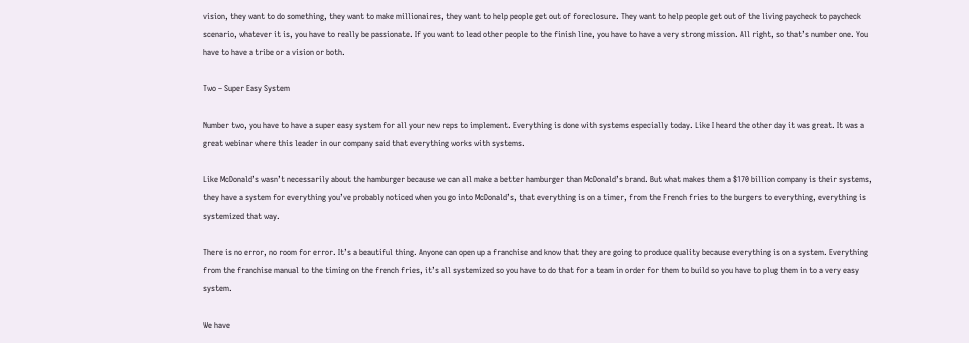vision, they want to do something, they want to make millionaires, they want to help people get out of foreclosure. They want to help people get out of the living paycheck to paycheck scenario, whatever it is, you have to really be passionate. If you want to lead other people to the finish line, you have to have a very strong mission. All right, so that’s number one. You have to have a tribe or a vision or both.

Two – Super Easy System

Number two, you have to have a super easy system for all your new reps to implement. Everything is done with systems especially today. Like I heard the other day it was great. It was a great webinar where this leader in our company said that everything works with systems.

Like McDonald’s wasn’t necessarily about the hamburger because we can all make a better hamburger than McDonald’s brand. But what makes them a $170 billion company is their systems, they have a system for everything you’ve probably noticed when you go into McDonald’s, that everything is on a timer, from the French fries to the burgers to everything, everything is systemized that way.

There is no error, no room for error. It’s a beautiful thing. Anyone can open up a franchise and know that they are going to produce quality because everything is on a system. Everything from the franchise manual to the timing on the french fries, it’s all systemized so you have to do that for a team in order for them to build so you have to plug them in to a very easy system.

We have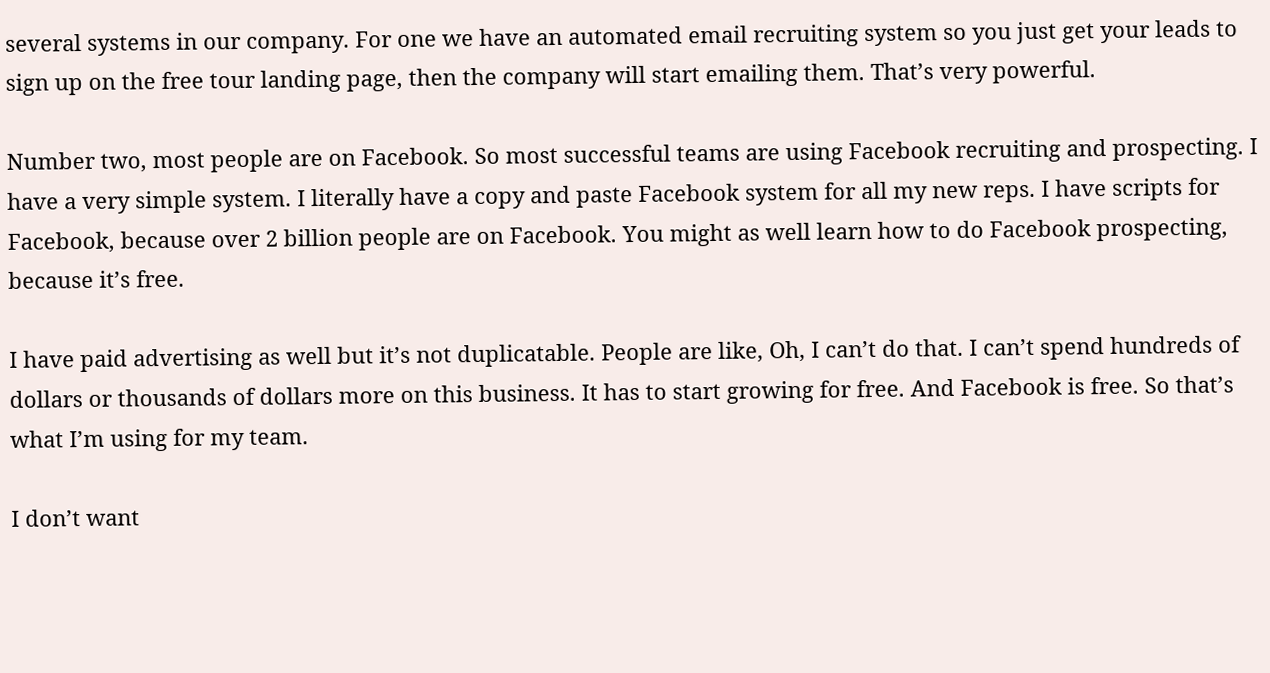several systems in our company. For one we have an automated email recruiting system so you just get your leads to sign up on the free tour landing page, then the company will start emailing them. That’s very powerful.

Number two, most people are on Facebook. So most successful teams are using Facebook recruiting and prospecting. I have a very simple system. I literally have a copy and paste Facebook system for all my new reps. I have scripts for Facebook, because over 2 billion people are on Facebook. You might as well learn how to do Facebook prospecting, because it’s free.

I have paid advertising as well but it’s not duplicatable. People are like, Oh, I can’t do that. I can’t spend hundreds of dollars or thousands of dollars more on this business. It has to start growing for free. And Facebook is free. So that’s what I’m using for my team.

I don’t want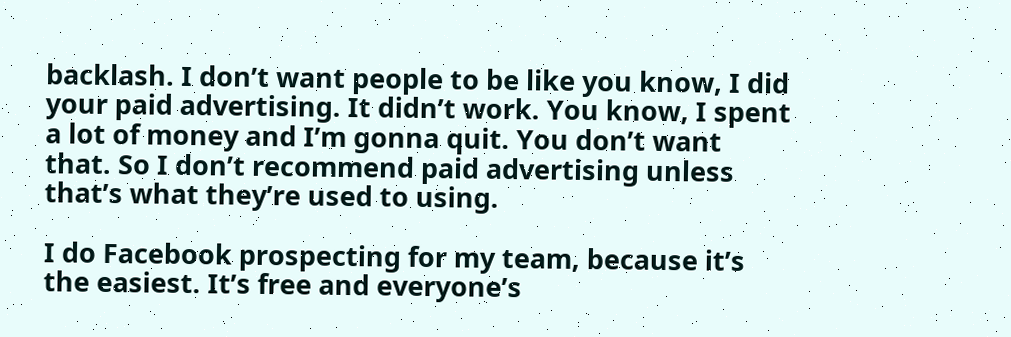backlash. I don’t want people to be like you know, I did your paid advertising. It didn’t work. You know, I spent a lot of money and I’m gonna quit. You don’t want that. So I don’t recommend paid advertising unless that’s what they’re used to using.

I do Facebook prospecting for my team, because it’s the easiest. It’s free and everyone’s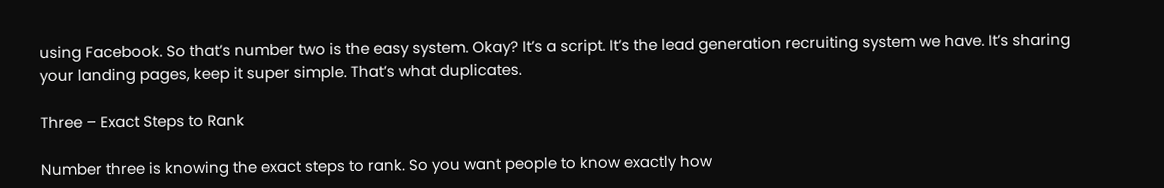using Facebook. So that’s number two is the easy system. Okay? It’s a script. It’s the lead generation recruiting system we have. It’s sharing your landing pages, keep it super simple. That’s what duplicates.

Three – Exact Steps to Rank

Number three is knowing the exact steps to rank. So you want people to know exactly how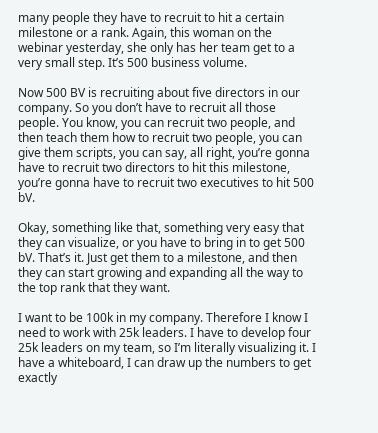many people they have to recruit to hit a certain milestone or a rank. Again, this woman on the webinar yesterday, she only has her team get to a very small step. It’s 500 business volume.

Now 500 BV is recruiting about five directors in our company. So you don’t have to recruit all those people. You know, you can recruit two people, and then teach them how to recruit two people, you can give them scripts, you can say, all right, you’re gonna have to recruit two directors to hit this milestone, you’re gonna have to recruit two executives to hit 500 bV.

Okay, something like that, something very easy that they can visualize, or you have to bring in to get 500 bV. That’s it. Just get them to a milestone, and then they can start growing and expanding all the way to the top rank that they want.

I want to be 100k in my company. Therefore I know I need to work with 25k leaders. I have to develop four 25k leaders on my team, so I’m literally visualizing it. I have a whiteboard, I can draw up the numbers to get exactly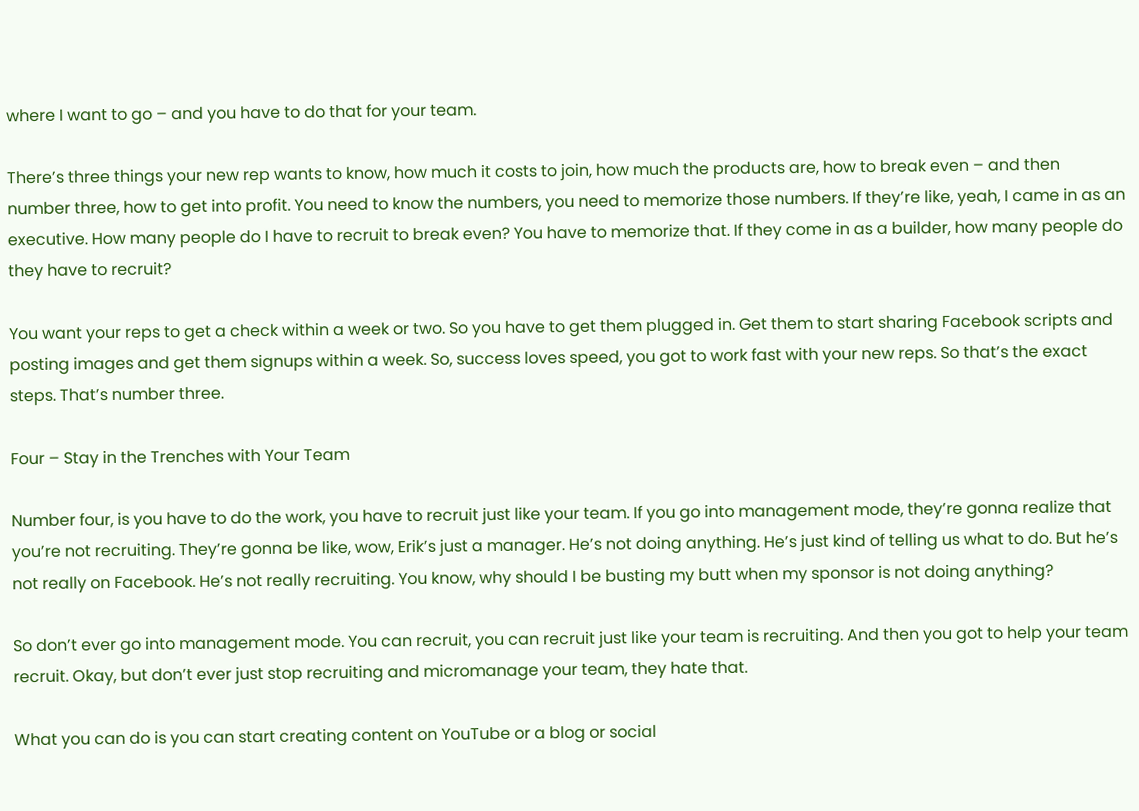where I want to go – and you have to do that for your team.

There’s three things your new rep wants to know, how much it costs to join, how much the products are, how to break even – and then number three, how to get into profit. You need to know the numbers, you need to memorize those numbers. If they’re like, yeah, I came in as an executive. How many people do I have to recruit to break even? You have to memorize that. If they come in as a builder, how many people do they have to recruit?

You want your reps to get a check within a week or two. So you have to get them plugged in. Get them to start sharing Facebook scripts and posting images and get them signups within a week. So, success loves speed, you got to work fast with your new reps. So that’s the exact steps. That’s number three.

Four – Stay in the Trenches with Your Team

Number four, is you have to do the work, you have to recruit just like your team. If you go into management mode, they’re gonna realize that you’re not recruiting. They’re gonna be like, wow, Erik’s just a manager. He’s not doing anything. He’s just kind of telling us what to do. But he’s not really on Facebook. He’s not really recruiting. You know, why should I be busting my butt when my sponsor is not doing anything?

So don’t ever go into management mode. You can recruit, you can recruit just like your team is recruiting. And then you got to help your team recruit. Okay, but don’t ever just stop recruiting and micromanage your team, they hate that.

What you can do is you can start creating content on YouTube or a blog or social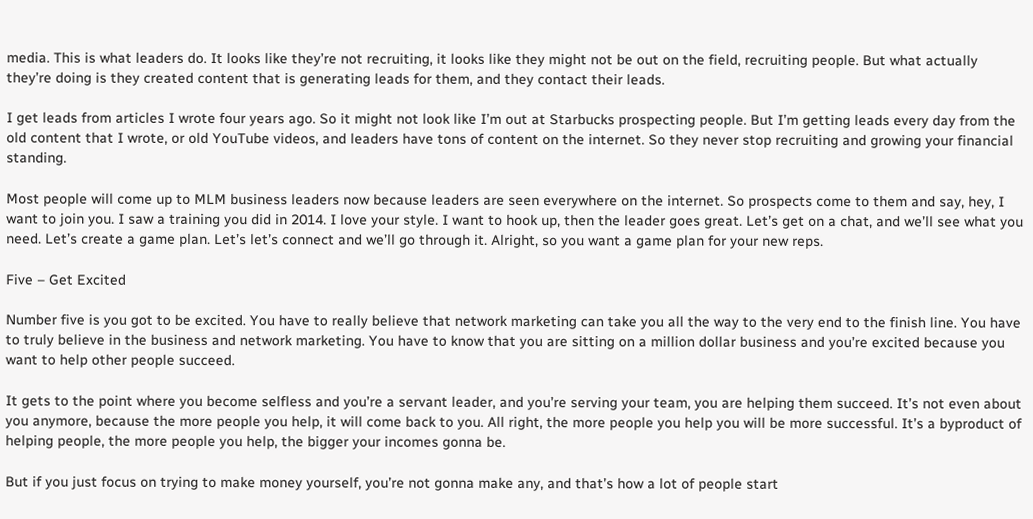media. This is what leaders do. It looks like they’re not recruiting, it looks like they might not be out on the field, recruiting people. But what actually they’re doing is they created content that is generating leads for them, and they contact their leads.

I get leads from articles I wrote four years ago. So it might not look like I’m out at Starbucks prospecting people. But I’m getting leads every day from the old content that I wrote, or old YouTube videos, and leaders have tons of content on the internet. So they never stop recruiting and growing your financial standing.

Most people will come up to MLM business leaders now because leaders are seen everywhere on the internet. So prospects come to them and say, hey, I want to join you. I saw a training you did in 2014. I love your style. I want to hook up, then the leader goes great. Let’s get on a chat, and we’ll see what you need. Let’s create a game plan. Let’s let’s connect and we’ll go through it. Alright, so you want a game plan for your new reps.

Five – Get Excited

Number five is you got to be excited. You have to really believe that network marketing can take you all the way to the very end to the finish line. You have to truly believe in the business and network marketing. You have to know that you are sitting on a million dollar business and you’re excited because you want to help other people succeed.

It gets to the point where you become selfless and you’re a servant leader, and you’re serving your team, you are helping them succeed. It’s not even about you anymore, because the more people you help, it will come back to you. All right, the more people you help you will be more successful. It’s a byproduct of helping people, the more people you help, the bigger your incomes gonna be.

But if you just focus on trying to make money yourself, you’re not gonna make any, and that’s how a lot of people start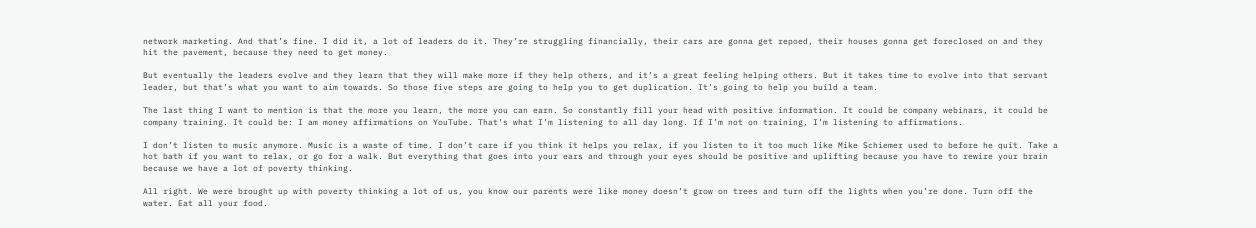network marketing. And that’s fine. I did it, a lot of leaders do it. They’re struggling financially, their cars are gonna get repoed, their houses gonna get foreclosed on and they hit the pavement, because they need to get money.

But eventually the leaders evolve and they learn that they will make more if they help others, and it’s a great feeling helping others. But it takes time to evolve into that servant leader, but that’s what you want to aim towards. So those five steps are going to help you to get duplication. It’s going to help you build a team.

The last thing I want to mention is that the more you learn, the more you can earn. So constantly fill your head with positive information. It could be company webinars, it could be company training. It could be: I am money affirmations on YouTube. That’s what I’m listening to all day long. If I’m not on training, I’m listening to affirmations.

I don’t listen to music anymore. Music is a waste of time. I don’t care if you think it helps you relax, if you listen to it too much like Mike Schiemer used to before he quit. Take a hot bath if you want to relax, or go for a walk. But everything that goes into your ears and through your eyes should be positive and uplifting because you have to rewire your brain because we have a lot of poverty thinking.

All right. We were brought up with poverty thinking a lot of us, you know our parents were like money doesn’t grow on trees and turn off the lights when you’re done. Turn off the water. Eat all your food.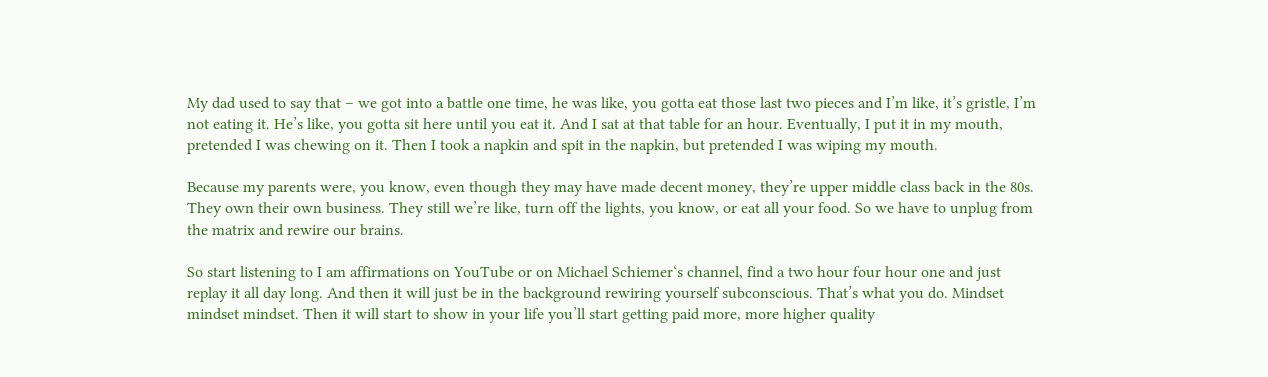My dad used to say that – we got into a battle one time, he was like, you gotta eat those last two pieces and I’m like, it’s gristle, I’m not eating it. He’s like, you gotta sit here until you eat it. And I sat at that table for an hour. Eventually, I put it in my mouth, pretended I was chewing on it. Then I took a napkin and spit in the napkin, but pretended I was wiping my mouth.

Because my parents were, you know, even though they may have made decent money, they’re upper middle class back in the 80s. They own their own business. They still we’re like, turn off the lights, you know, or eat all your food. So we have to unplug from the matrix and rewire our brains.

So start listening to I am affirmations on YouTube or on Michael Schiemer‘s channel, find a two hour four hour one and just replay it all day long. And then it will just be in the background rewiring yourself subconscious. That’s what you do. Mindset mindset mindset. Then it will start to show in your life you’ll start getting paid more, more higher quality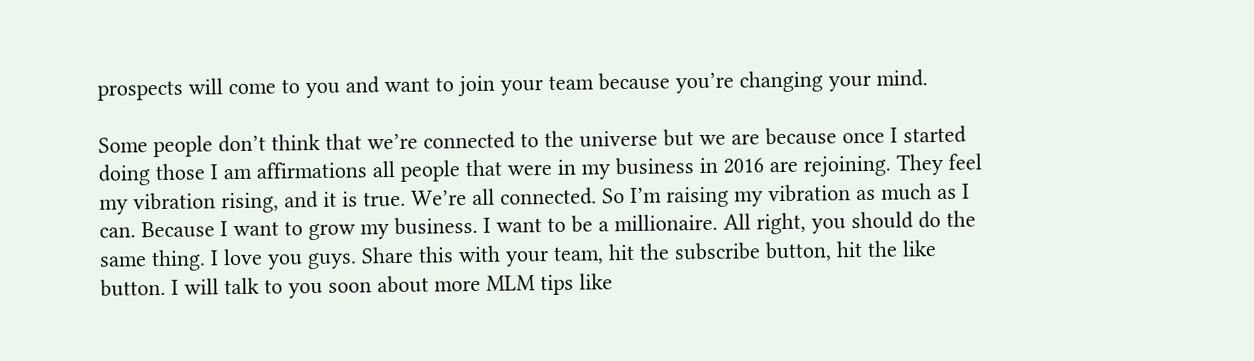prospects will come to you and want to join your team because you’re changing your mind.

Some people don’t think that we’re connected to the universe but we are because once I started doing those I am affirmations all people that were in my business in 2016 are rejoining. They feel my vibration rising, and it is true. We’re all connected. So I’m raising my vibration as much as I can. Because I want to grow my business. I want to be a millionaire. All right, you should do the same thing. I love you guys. Share this with your team, hit the subscribe button, hit the like button. I will talk to you soon about more MLM tips like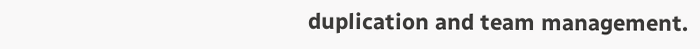duplication and team management.